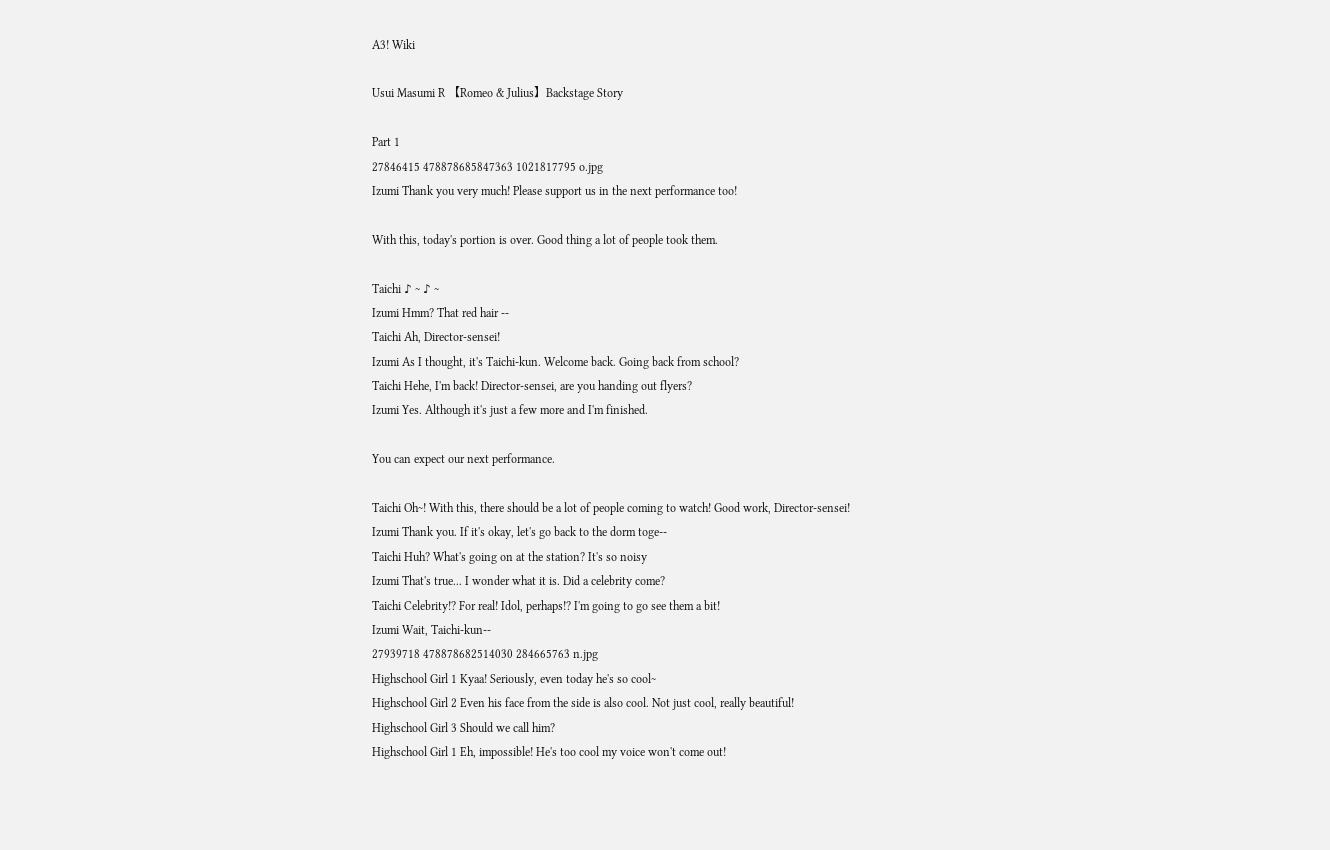A3! Wiki

Usui Masumi R 【Romeo & Julius】Backstage Story

Part 1
27846415 478878685847363 1021817795 o.jpg
Izumi Thank you very much! Please support us in the next performance too!

With this, today's portion is over. Good thing a lot of people took them.

Taichi ♪ ~ ♪ ~
Izumi Hmm? That red hair --
Taichi Ah, Director-sensei!
Izumi As I thought, it's Taichi-kun. Welcome back. Going back from school?
Taichi Hehe, I'm back! Director-sensei, are you handing out flyers?
Izumi Yes. Although it's just a few more and I'm finished.

You can expect our next performance.

Taichi Oh~! With this, there should be a lot of people coming to watch! Good work, Director-sensei!
Izumi Thank you. If it's okay, let's go back to the dorm toge--
Taichi Huh? What's going on at the station? It's so noisy
Izumi That's true... I wonder what it is. Did a celebrity come?
Taichi Celebrity!? For real! Idol, perhaps!? I'm going to go see them a bit!
Izumi Wait, Taichi-kun--
27939718 478878682514030 284665763 n.jpg
Highschool Girl 1 Kyaa! Seriously, even today he's so cool~
Highschool Girl 2 Even his face from the side is also cool. Not just cool, really beautiful!
Highschool Girl 3 Should we call him?
Highschool Girl 1 Eh, impossible! He's too cool my voice won't come out!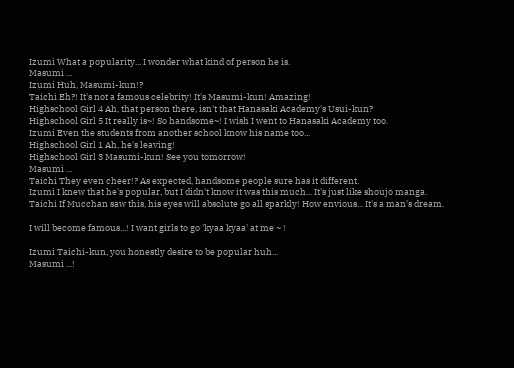Izumi What a popularity... I wonder what kind of person he is.
Masumi ...
Izumi Huh, Masumi-kun!?
Taichi Eh?! It's not a famous celebrity! It's Masumi-kun! Amazing!
Highschool Girl 4 Ah, that person there, isn't that Hanasaki Academy's Usui-kun?
Highschool Girl 5 It really is~! So handsome~! I wish I went to Hanasaki Academy too.
Izumi Even the students from another school know his name too...
Highschool Girl 1 Ah, he's leaving!
Highschool Girl 3 Masumi-kun! See you tomorrow!
Masumi ...
Taichi They even cheer!? As expected, handsome people sure has it different.
Izumi I knew that he's popular, but I didn't know it was this much... It's just like shoujo manga.
Taichi If Mucchan saw this, his eyes will absolute go all sparkly! How envious... It's a man's dream.

I will become famous...! I want girls to go 'kyaa kyaa' at me ~ !

Izumi Taichi-kun, you honestly desire to be popular huh...
Masumi ...!